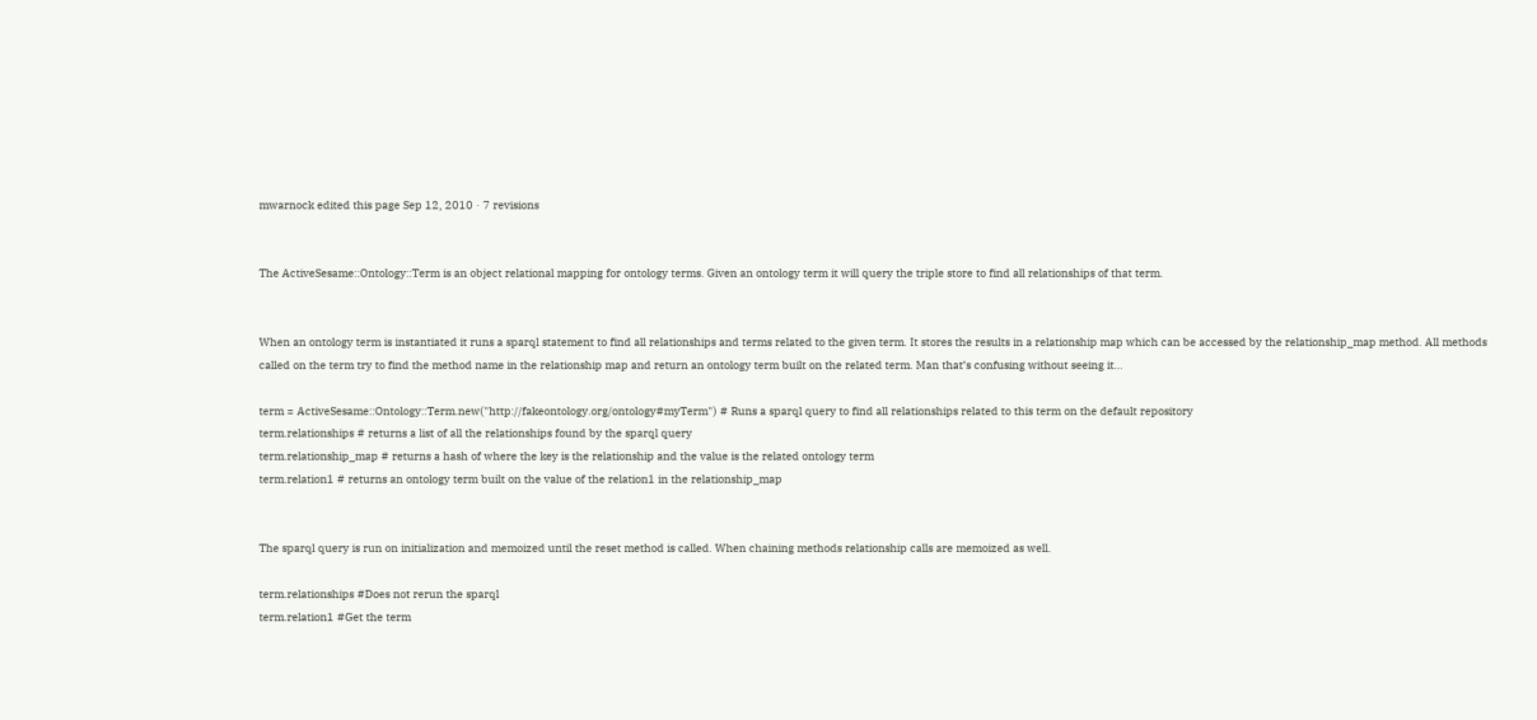mwarnock edited this page Sep 12, 2010 · 7 revisions


The ActiveSesame::Ontology::Term is an object relational mapping for ontology terms. Given an ontology term it will query the triple store to find all relationships of that term.


When an ontology term is instantiated it runs a sparql statement to find all relationships and terms related to the given term. It stores the results in a relationship map which can be accessed by the relationship_map method. All methods called on the term try to find the method name in the relationship map and return an ontology term built on the related term. Man that’s confusing without seeing it…

term = ActiveSesame::Ontology::Term.new("http://fakeontology.org/ontology#myTerm") # Runs a sparql query to find all relationships related to this term on the default repository
term.relationships # returns a list of all the relationships found by the sparql query
term.relationship_map # returns a hash of where the key is the relationship and the value is the related ontology term
term.relation1 # returns an ontology term built on the value of the relation1 in the relationship_map


The sparql query is run on initialization and memoized until the reset method is called. When chaining methods relationship calls are memoized as well.

term.relationships #Does not rerun the sparql
term.relation1 #Get the term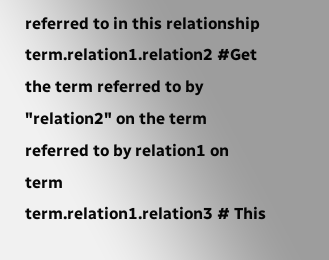referred to in this relationship
term.relation1.relation2 #Get the term referred to by "relation2" on the term referred to by relation1 on term
term.relation1.relation3 # This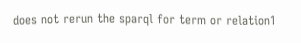does not rerun the sparql for term or relation1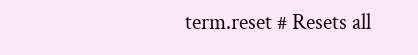term.reset # Resets all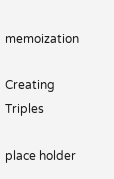memoization

Creating Triples

place holder